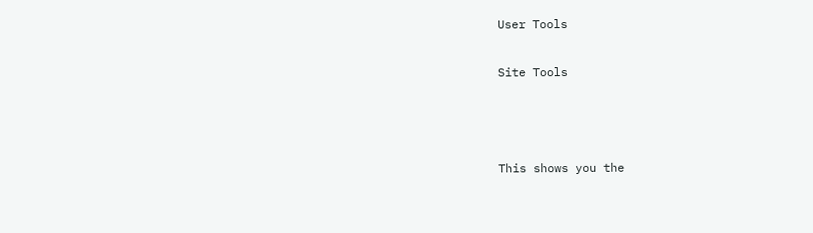User Tools

Site Tools



This shows you the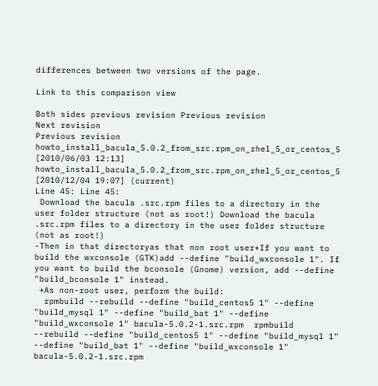differences between two versions of the page.

Link to this comparison view

Both sides previous revision Previous revision
Next revision
Previous revision
howto_install_bacula_5.0.2_from_src.rpm_on_rhel_5_or_centos_5 [2010/06/03 12:13]
howto_install_bacula_5.0.2_from_src.rpm_on_rhel_5_or_centos_5 [2010/12/04 19:07] (current)
Line 45: Line 45:
 Download the bacula .src.rpm files to a directory in the user folder structure (not as root!) Download the bacula .src.rpm files to a directory in the user folder structure (not as root!)
-Then in that directoryas that non root user+If you want to build the wxconsole (GTK)add --define "build_wxconsole 1". If you want to build the bconsole (Gnome) version, add --define "build_bconsole 1" instead.
 +As non-root user, perform the build:
  rpmbuild --rebuild --define "build_centos5 1" --define "build_mysql 1" --define "build_bat 1" --define "build_wxconsole 1" bacula-5.0.2-1.src.rpm  rpmbuild --rebuild --define "build_centos5 1" --define "build_mysql 1" --define "build_bat 1" --define "build_wxconsole 1" bacula-5.0.2-1.src.rpm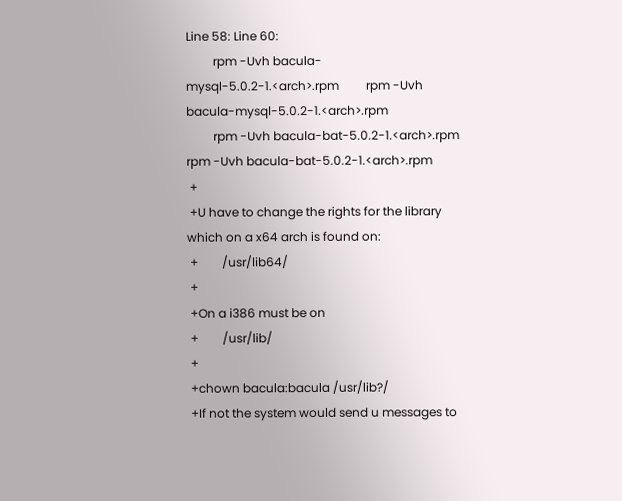Line 58: Line 60:
         rpm -Uvh bacula-mysql-5.0.2-1.<arch>.rpm         rpm -Uvh bacula-mysql-5.0.2-1.<arch>.rpm
         rpm -Uvh bacula-bat-5.0.2-1.<arch>.rpm         rpm -Uvh bacula-bat-5.0.2-1.<arch>.rpm
 +
 +U have to change the rights for the library which on a x64 arch is found on:
 +        /usr/lib64/
 +
 +On a i386 must be on
 +        /usr/lib/
 +
 +chown bacula:bacula /usr/lib?/
 +If not the system would send u messages to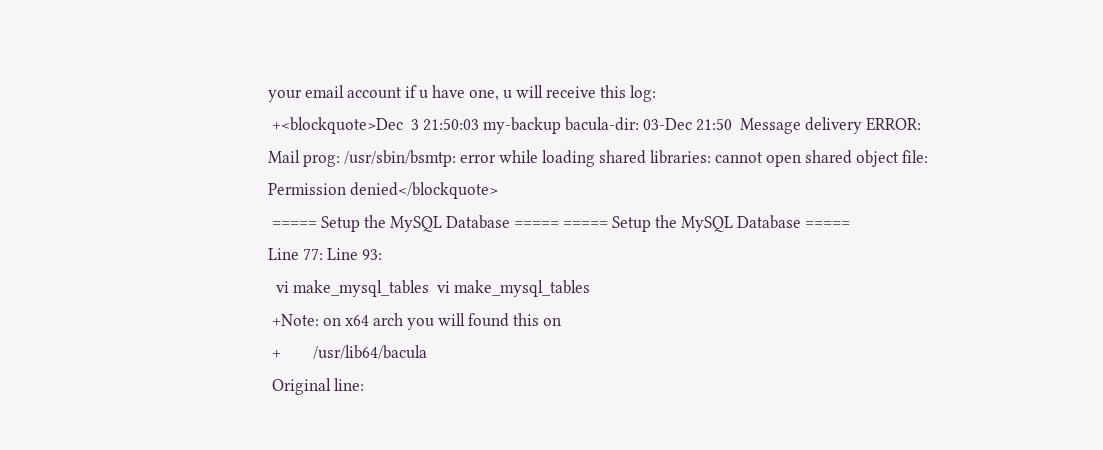your email account if u have one, u will receive this log:
 +<blockquote>Dec  3 21:50:03 my-backup bacula-dir: 03-Dec 21:50  Message delivery ERROR: Mail prog: /usr/sbin/bsmtp: error while loading shared libraries: cannot open shared object file: Permission denied</blockquote>
 ===== Setup the MySQL Database ===== ===== Setup the MySQL Database =====
Line 77: Line 93:
  vi make_mysql_tables  vi make_mysql_tables
 +Note: on x64 arch you will found this on
 +        /usr/lib64/bacula
 Original line: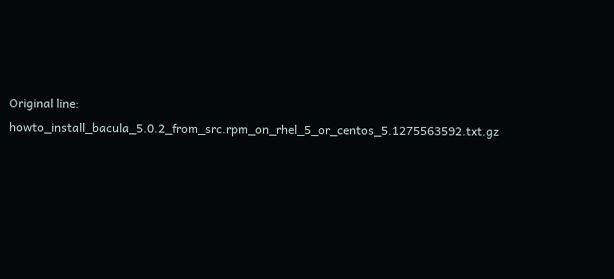Original line:
howto_install_bacula_5.0.2_from_src.rpm_on_rhel_5_or_centos_5.1275563592.txt.gz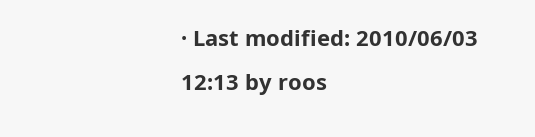· Last modified: 2010/06/03 12:13 by roos